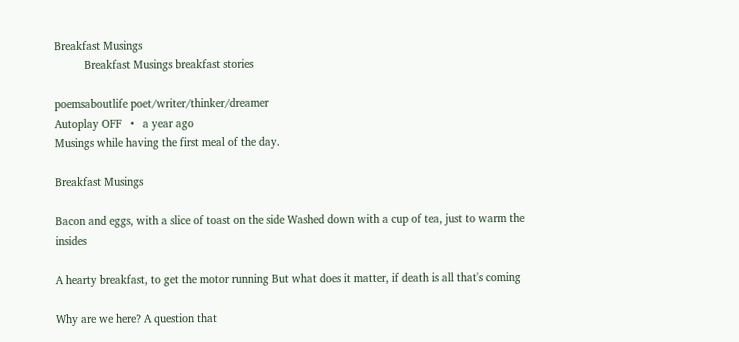Breakfast Musings
          Breakfast Musings breakfast stories

poemsaboutlife poet/writer/thinker/dreamer
Autoplay OFF   •   a year ago
Musings while having the first meal of the day.

Breakfast Musings

Bacon and eggs, with a slice of toast on the side Washed down with a cup of tea, just to warm the insides

A hearty breakfast, to get the motor running But what does it matter, if death is all that's coming

Why are we here? A question that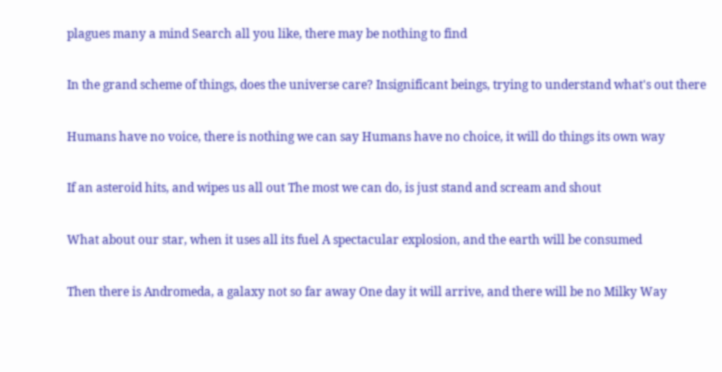plagues many a mind Search all you like, there may be nothing to find

In the grand scheme of things, does the universe care? Insignificant beings, trying to understand what's out there

Humans have no voice, there is nothing we can say Humans have no choice, it will do things its own way

If an asteroid hits, and wipes us all out The most we can do, is just stand and scream and shout

What about our star, when it uses all its fuel A spectacular explosion, and the earth will be consumed

Then there is Andromeda, a galaxy not so far away One day it will arrive, and there will be no Milky Way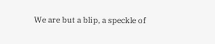We are but a blip, a speckle of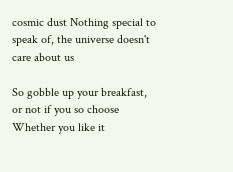cosmic dust Nothing special to speak of, the universe doesn't care about us

So gobble up your breakfast, or not if you so choose Whether you like it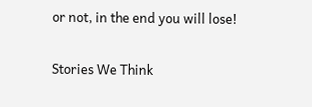or not, in the end you will lose!

Stories We Think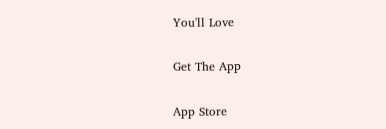You'll Love

Get The App

App Store